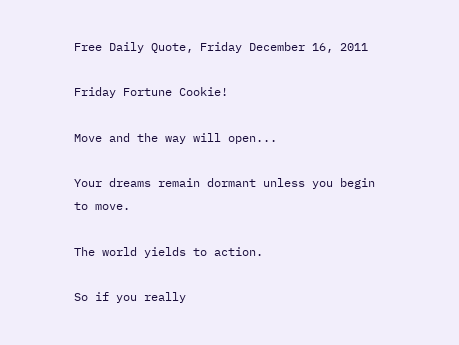Free Daily Quote, Friday December 16, 2011

Friday Fortune Cookie!

Move and the way will open...

Your dreams remain dormant unless you begin to move.

The world yields to action.

So if you really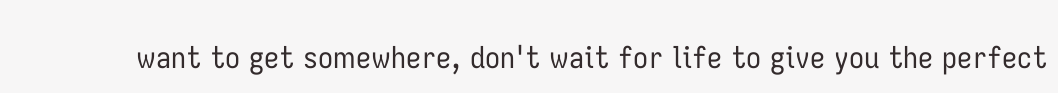want to get somewhere, don't wait for life to give you the perfect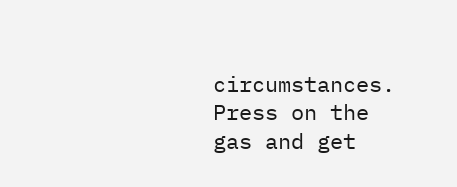circumstances. Press on the gas and get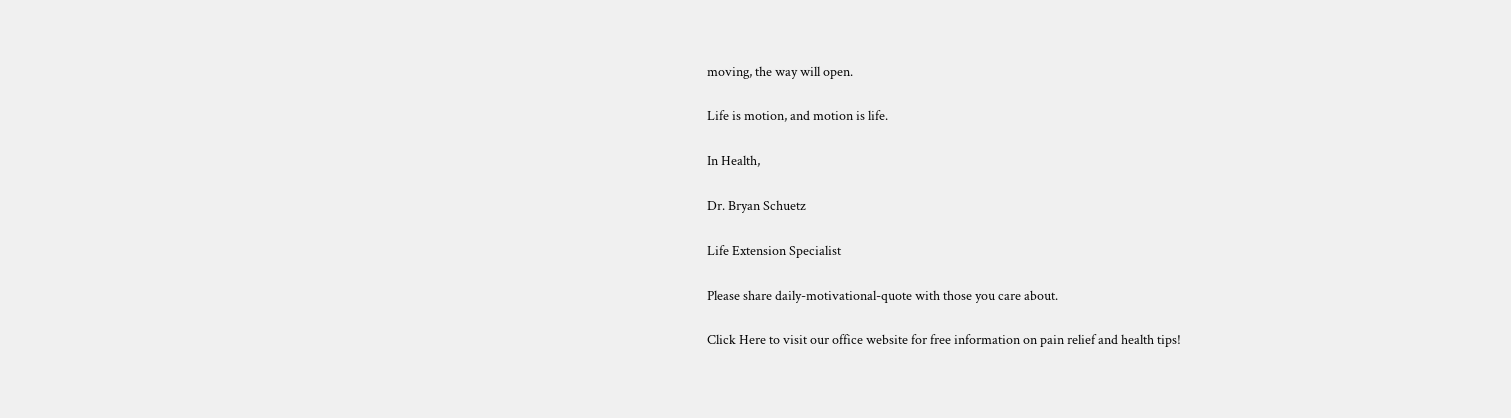moving, the way will open.

Life is motion, and motion is life.

In Health,

Dr. Bryan Schuetz

Life Extension Specialist

Please share daily-motivational-quote with those you care about.

Click Here to visit our office website for free information on pain relief and health tips!